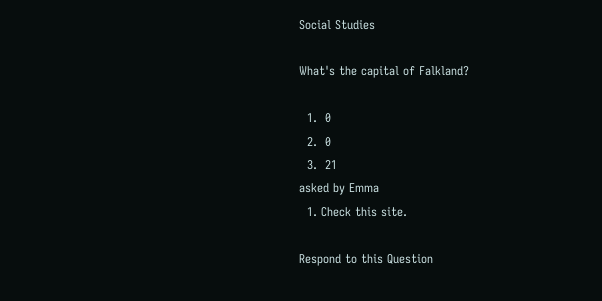Social Studies

What's the capital of Falkland?

  1.  0
  2.  0
  3.  21
asked by Emma
  1. Check this site.

Respond to this Question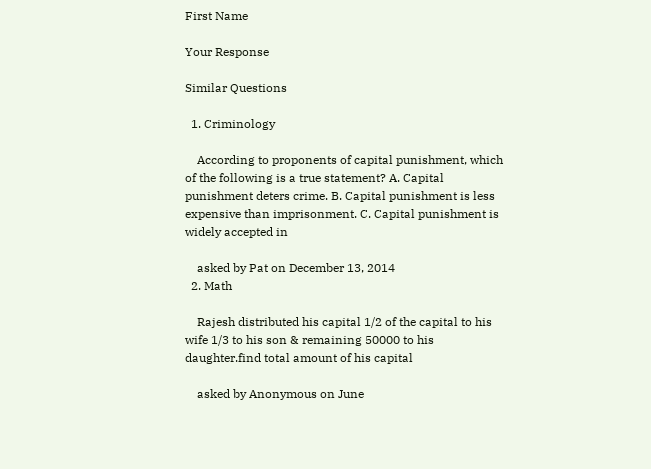First Name

Your Response

Similar Questions

  1. Criminology

    According to proponents of capital punishment, which of the following is a true statement? A. Capital punishment deters crime. B. Capital punishment is less expensive than imprisonment. C. Capital punishment is widely accepted in

    asked by Pat on December 13, 2014
  2. Math

    Rajesh distributed his capital 1/2 of the capital to his wife 1/3 to his son & remaining 50000 to his daughter.find total amount of his capital

    asked by Anonymous on June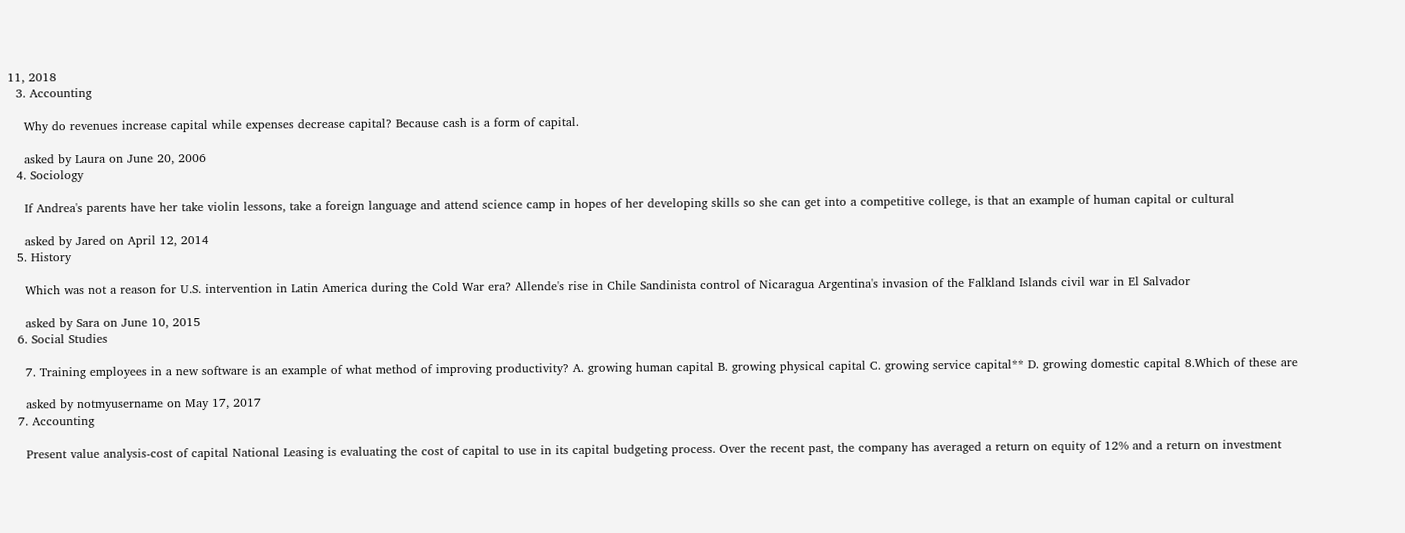11, 2018
  3. Accounting

    Why do revenues increase capital while expenses decrease capital? Because cash is a form of capital.

    asked by Laura on June 20, 2006
  4. Sociology

    If Andrea's parents have her take violin lessons, take a foreign language and attend science camp in hopes of her developing skills so she can get into a competitive college, is that an example of human capital or cultural

    asked by Jared on April 12, 2014
  5. History

    Which was not a reason for U.S. intervention in Latin America during the Cold War era? Allende's rise in Chile Sandinista control of Nicaragua Argentina's invasion of the Falkland Islands civil war in El Salvador

    asked by Sara on June 10, 2015
  6. Social Studies

    7. Training employees in a new software is an example of what method of improving productivity? A. growing human capital B. growing physical capital C. growing service capital** D. growing domestic capital 8.Which of these are

    asked by notmyusername on May 17, 2017
  7. Accounting

    Present value analysis-cost of capital National Leasing is evaluating the cost of capital to use in its capital budgeting process. Over the recent past, the company has averaged a return on equity of 12% and a return on investment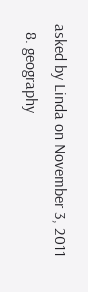asked by Linda on November 3, 2011
  8. geography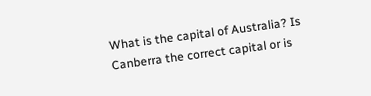What is the capital of Australia? Is Canberra the correct capital or is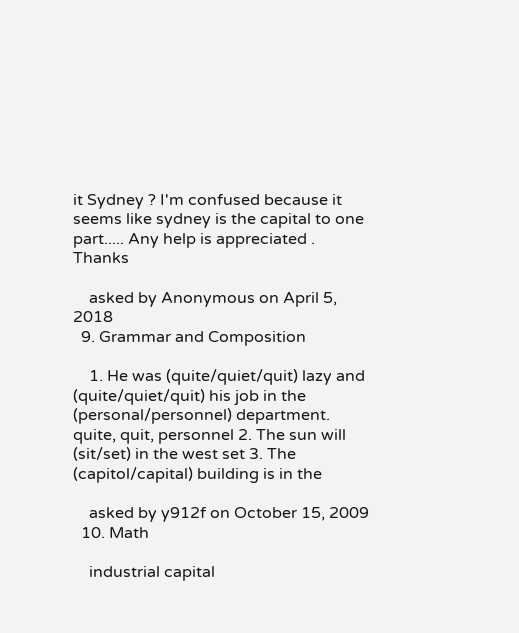it Sydney ? I'm confused because it seems like sydney is the capital to one part..... Any help is appreciated . Thanks

    asked by Anonymous on April 5, 2018
  9. Grammar and Composition

    1. He was (quite/quiet/quit) lazy and (quite/quiet/quit) his job in the (personal/personnel) department. quite, quit, personnel 2. The sun will (sit/set) in the west set 3. The (capitol/capital) building is in the

    asked by y912f on October 15, 2009
  10. Math

    industrial capital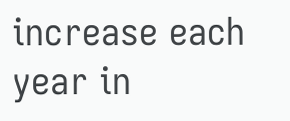increase each year in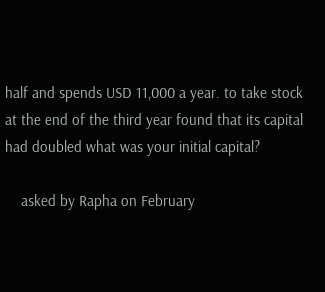half and spends USD 11,000 a year. to take stock at the end of the third year found that its capital had doubled what was your initial capital?

    asked by Rapha on February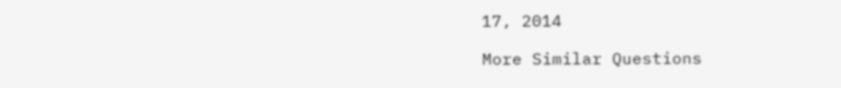17, 2014

More Similar Questions